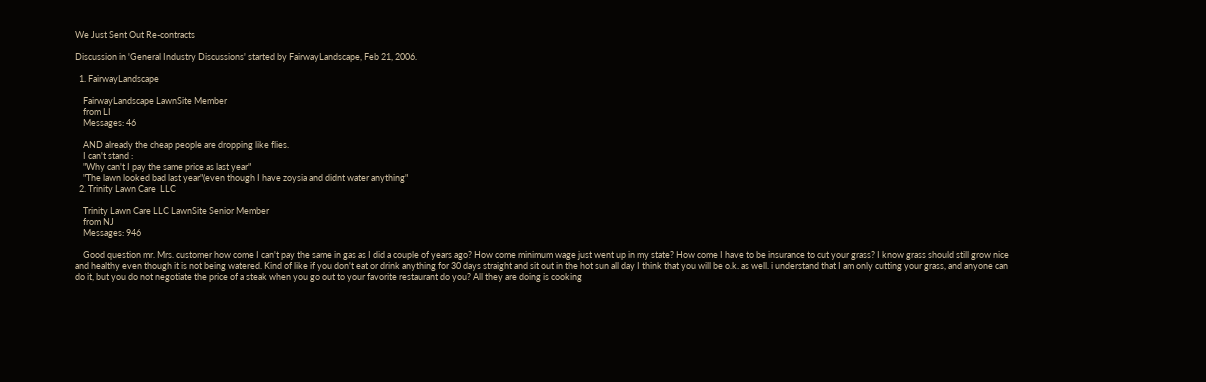We Just Sent Out Re-contracts

Discussion in 'General Industry Discussions' started by FairwayLandscape, Feb 21, 2006.

  1. FairwayLandscape

    FairwayLandscape LawnSite Member
    from LI
    Messages: 46

    AND already the cheap people are dropping like flies.
    I can't stand :
    "Why can't I pay the same price as last year"
    "The lawn looked bad last year"(even though I have zoysia and didnt water anything"
  2. Trinity Lawn Care  LLC

    Trinity Lawn Care LLC LawnSite Senior Member
    from NJ
    Messages: 946

    Good question mr. Mrs. customer how come I can't pay the same in gas as I did a couple of years ago? How come minimum wage just went up in my state? How come I have to be insurance to cut your grass? I know grass should still grow nice and healthy even though it is not being watered. Kind of like if you don't eat or drink anything for 30 days straight and sit out in the hot sun all day I think that you will be o.k. as well. i understand that I am only cutting your grass, and anyone can do it, but you do not negotiate the price of a steak when you go out to your favorite restaurant do you? All they are doing is cooking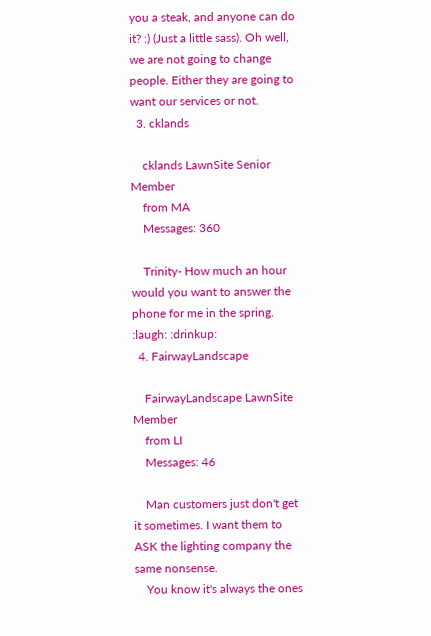you a steak, and anyone can do it? :) (Just a little sass). Oh well, we are not going to change people. Either they are going to want our services or not.
  3. cklands

    cklands LawnSite Senior Member
    from MA
    Messages: 360

    Trinity- How much an hour would you want to answer the phone for me in the spring. :laugh: :drinkup:
  4. FairwayLandscape

    FairwayLandscape LawnSite Member
    from LI
    Messages: 46

    Man customers just don't get it sometimes. I want them to ASK the lighting company the same nonsense.
    You know it's always the ones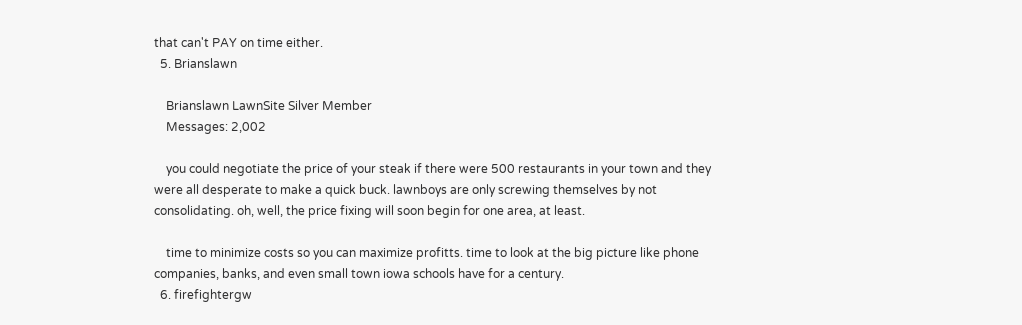that can't PAY on time either.
  5. Brianslawn

    Brianslawn LawnSite Silver Member
    Messages: 2,002

    you could negotiate the price of your steak if there were 500 restaurants in your town and they were all desperate to make a quick buck. lawnboys are only screwing themselves by not consolidating. oh, well, the price fixing will soon begin for one area, at least.

    time to minimize costs so you can maximize profitts. time to look at the big picture like phone companies, banks, and even small town iowa schools have for a century.
  6. firefightergw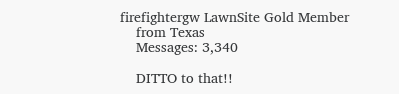firefightergw LawnSite Gold Member
    from Texas
    Messages: 3,340

    DITTO to that!!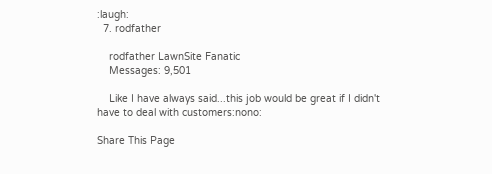:laugh:
  7. rodfather

    rodfather LawnSite Fanatic
    Messages: 9,501

    Like I have always said...this job would be great if I didn't have to deal with customers:nono:

Share This Page